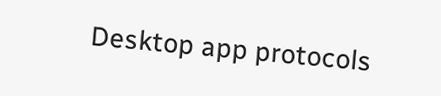Desktop app protocols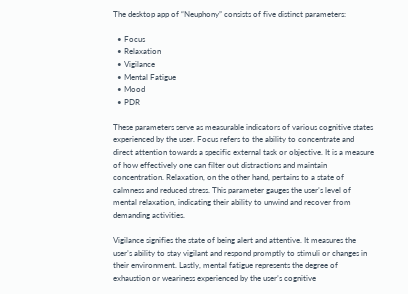The desktop app of “Neuphony” consists of five distinct parameters:

  • Focus
  • Relaxation
  • Vigilance
  • Mental Fatigue
  • Mood
  • PDR

These parameters serve as measurable indicators of various cognitive states experienced by the user. Focus refers to the ability to concentrate and direct attention towards a specific external task or objective. It is a measure of how effectively one can filter out distractions and maintain concentration. Relaxation, on the other hand, pertains to a state of calmness and reduced stress. This parameter gauges the user’s level of mental relaxation, indicating their ability to unwind and recover from demanding activities.

Vigilance signifies the state of being alert and attentive. It measures the user’s ability to stay vigilant and respond promptly to stimuli or changes in their environment. Lastly, mental fatigue represents the degree of exhaustion or weariness experienced by the user’s cognitive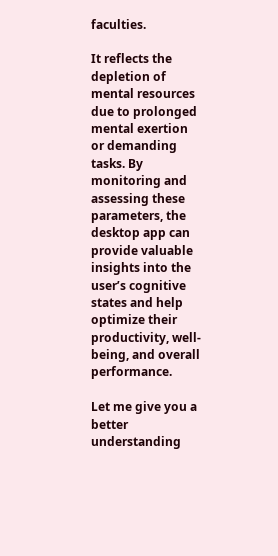faculties.

It reflects the depletion of mental resources due to prolonged mental exertion or demanding tasks. By monitoring and assessing these parameters, the desktop app can provide valuable insights into the user’s cognitive states and help optimize their productivity, well-being, and overall performance.

Let me give you a better understanding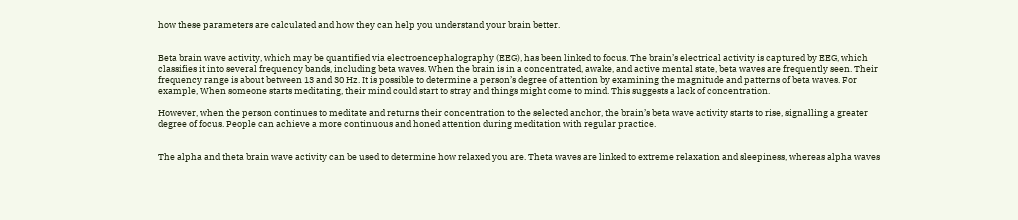how these parameters are calculated and how they can help you understand your brain better.


Beta brain wave activity, which may be quantified via electroencephalography (EEG), has been linked to focus. The brain’s electrical activity is captured by EEG, which classifies it into several frequency bands, including beta waves. When the brain is in a concentrated, awake, and active mental state, beta waves are frequently seen. Their frequency range is about between 13 and 30 Hz. It is possible to determine a person’s degree of attention by examining the magnitude and patterns of beta waves. For example, When someone starts meditating, their mind could start to stray and things might come to mind. This suggests a lack of concentration.

However, when the person continues to meditate and returns their concentration to the selected anchor, the brain’s beta wave activity starts to rise, signalling a greater degree of focus. People can achieve a more continuous and honed attention during meditation with regular practice.


The alpha and theta brain wave activity can be used to determine how relaxed you are. Theta waves are linked to extreme relaxation and sleepiness, whereas alpha waves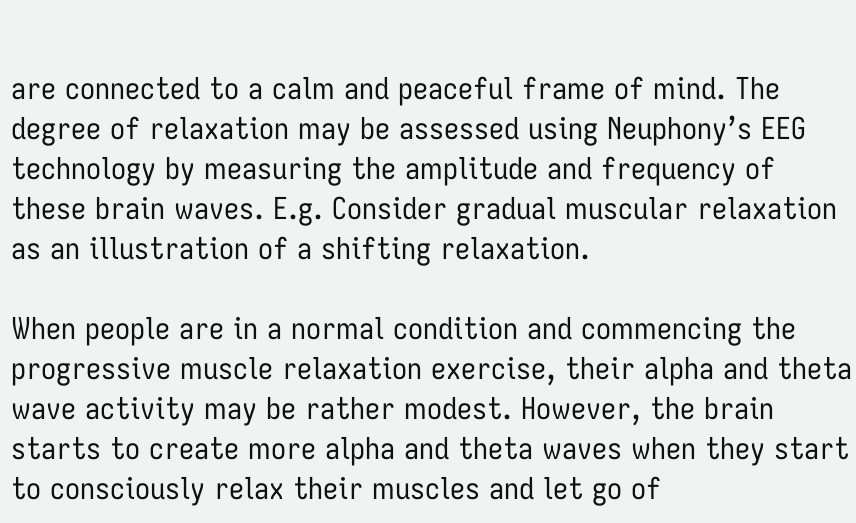are connected to a calm and peaceful frame of mind. The degree of relaxation may be assessed using Neuphony’s EEG technology by measuring the amplitude and frequency of these brain waves. E.g. Consider gradual muscular relaxation as an illustration of a shifting relaxation.

When people are in a normal condition and commencing the progressive muscle relaxation exercise, their alpha and theta wave activity may be rather modest. However, the brain starts to create more alpha and theta waves when they start to consciously relax their muscles and let go of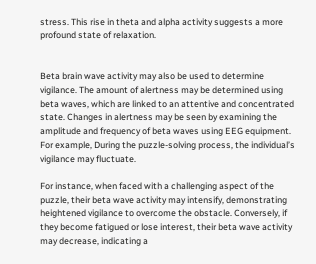stress. This rise in theta and alpha activity suggests a more profound state of relaxation.


Beta brain wave activity may also be used to determine vigilance. The amount of alertness may be determined using beta waves, which are linked to an attentive and concentrated state. Changes in alertness may be seen by examining the amplitude and frequency of beta waves using EEG equipment. For example, During the puzzle-solving process, the individual’s vigilance may fluctuate.

For instance, when faced with a challenging aspect of the puzzle, their beta wave activity may intensify, demonstrating heightened vigilance to overcome the obstacle. Conversely, if they become fatigued or lose interest, their beta wave activity may decrease, indicating a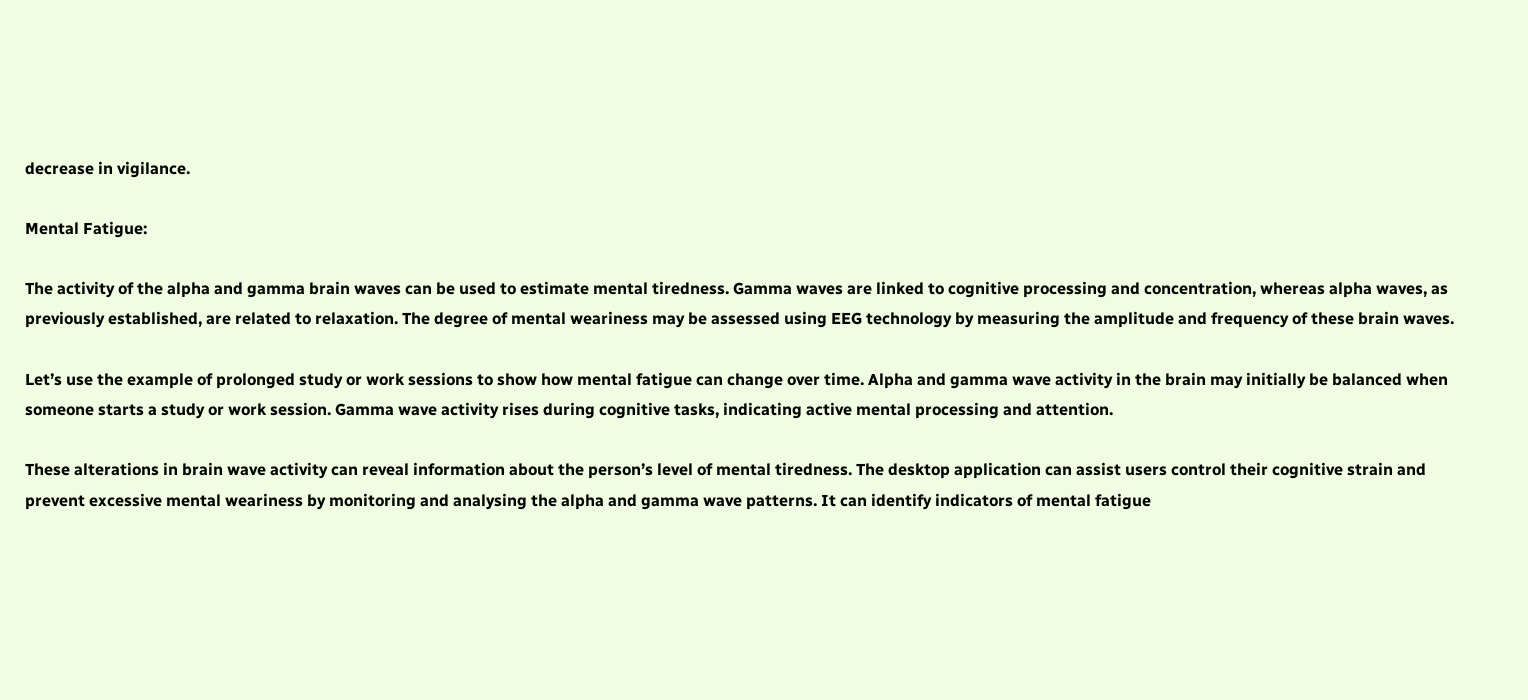decrease in vigilance.

Mental Fatigue:

The activity of the alpha and gamma brain waves can be used to estimate mental tiredness. Gamma waves are linked to cognitive processing and concentration, whereas alpha waves, as previously established, are related to relaxation. The degree of mental weariness may be assessed using EEG technology by measuring the amplitude and frequency of these brain waves.

Let’s use the example of prolonged study or work sessions to show how mental fatigue can change over time. Alpha and gamma wave activity in the brain may initially be balanced when someone starts a study or work session. Gamma wave activity rises during cognitive tasks, indicating active mental processing and attention.

These alterations in brain wave activity can reveal information about the person’s level of mental tiredness. The desktop application can assist users control their cognitive strain and prevent excessive mental weariness by monitoring and analysing the alpha and gamma wave patterns. It can identify indicators of mental fatigue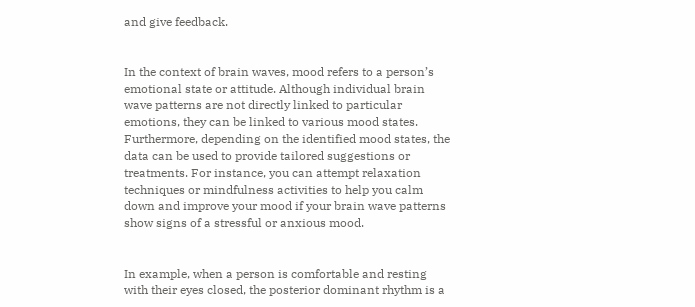and give feedback.


In the context of brain waves, mood refers to a person’s emotional state or attitude. Although individual brain wave patterns are not directly linked to particular emotions, they can be linked to various mood states. Furthermore, depending on the identified mood states, the data can be used to provide tailored suggestions or treatments. For instance, you can attempt relaxation techniques or mindfulness activities to help you calm down and improve your mood if your brain wave patterns show signs of a stressful or anxious mood.


In example, when a person is comfortable and resting with their eyes closed, the posterior dominant rhythm is a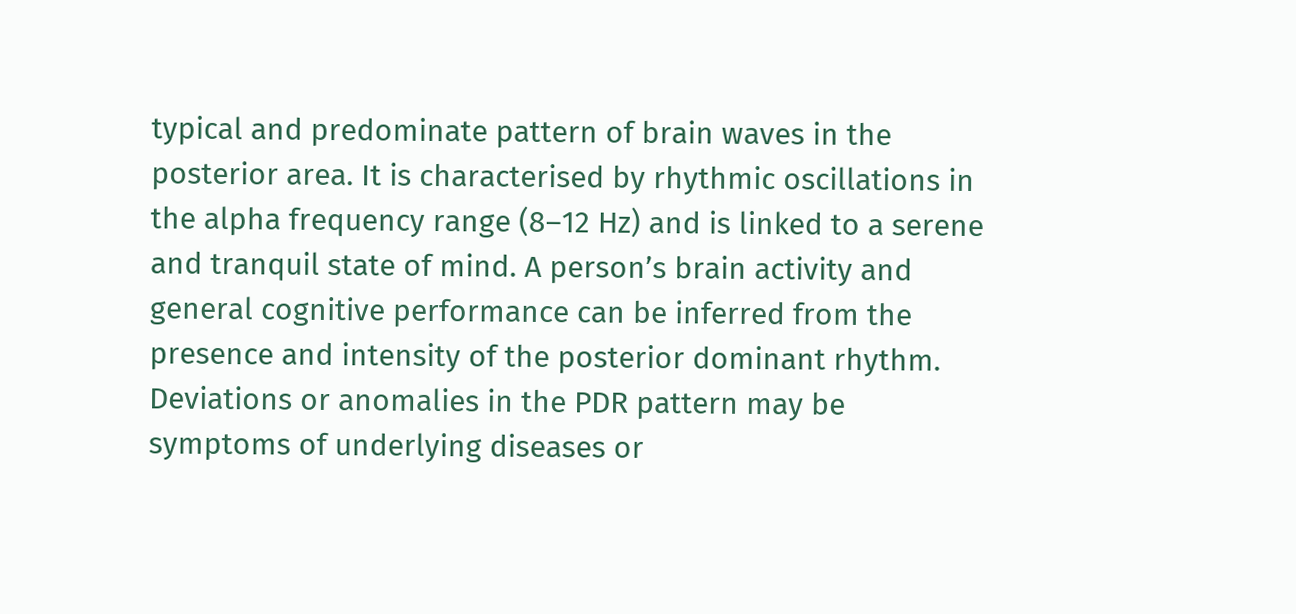typical and predominate pattern of brain waves in the posterior area. It is characterised by rhythmic oscillations in the alpha frequency range (8–12 Hz) and is linked to a serene and tranquil state of mind. A person’s brain activity and general cognitive performance can be inferred from the presence and intensity of the posterior dominant rhythm. Deviations or anomalies in the PDR pattern may be symptoms of underlying diseases or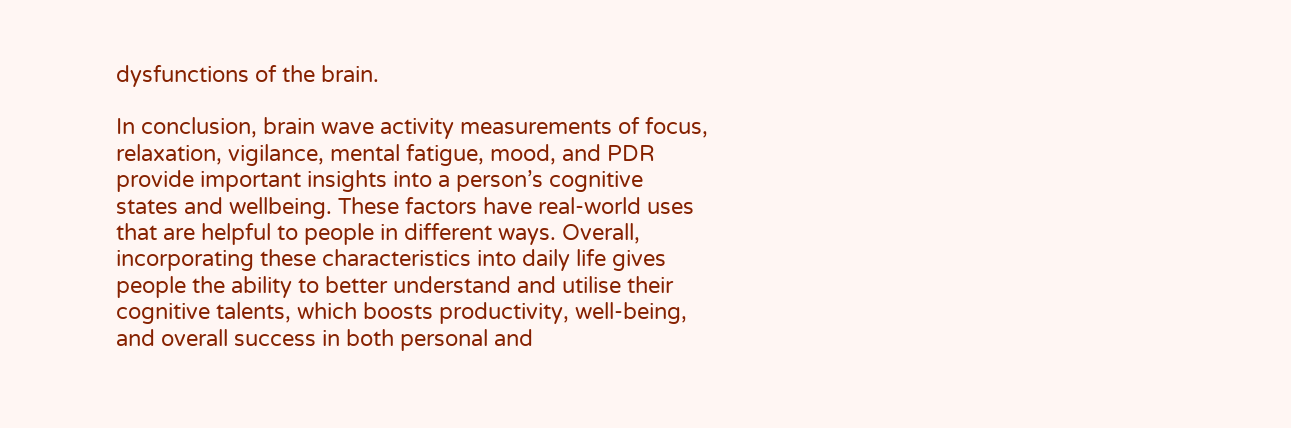dysfunctions of the brain.

In conclusion, brain wave activity measurements of focus, relaxation, vigilance, mental fatigue, mood, and PDR provide important insights into a person’s cognitive states and wellbeing. These factors have real-world uses that are helpful to people in different ways. Overall, incorporating these characteristics into daily life gives people the ability to better understand and utilise their cognitive talents, which boosts productivity, well-being, and overall success in both personal and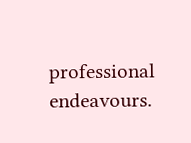professional endeavours.